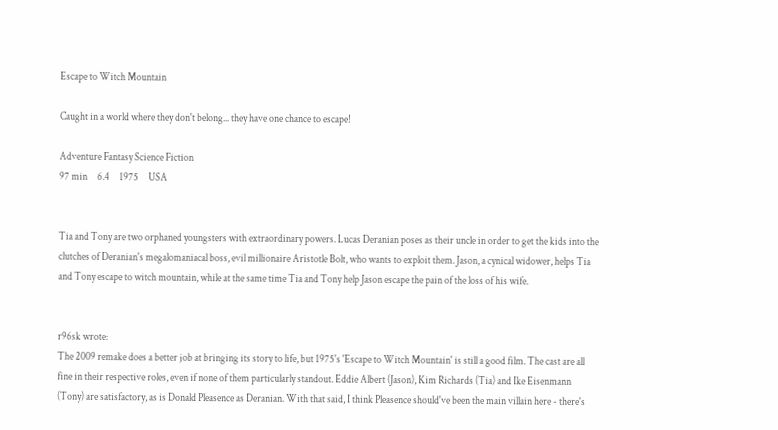Escape to Witch Mountain

Caught in a world where they don't belong... they have one chance to escape!

Adventure Fantasy Science Fiction
97 min     6.4     1975     USA


Tia and Tony are two orphaned youngsters with extraordinary powers. Lucas Deranian poses as their uncle in order to get the kids into the clutches of Deranian's megalomaniacal boss, evil millionaire Aristotle Bolt, who wants to exploit them. Jason, a cynical widower, helps Tia and Tony escape to witch mountain, while at the same time Tia and Tony help Jason escape the pain of the loss of his wife.


r96sk wrote:
The 2009 remake does a better job at bringing its story to life, but 1975's 'Escape to Witch Mountain' is still a good film. The cast are all fine in their respective roles, even if none of them particularly standout. Eddie Albert (Jason), Kim Richards (Tia) and Ike Eisenmann (Tony) are satisfactory, as is Donald Pleasence as Deranian. With that said, I think Pleasence should've been the main villain here - there's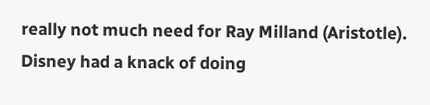really not much need for Ray Milland (Aristotle). Disney had a knack of doing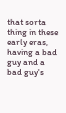that sorta thing in these early eras, having a bad guy and a bad guy's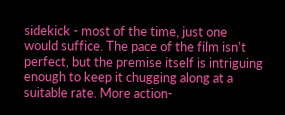sidekick - most of the time, just one would suffice. The pace of the film isn't perfect, but the premise itself is intriguing enough to keep it chugging along at a suitable rate. More action-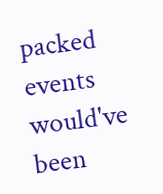packed events would've been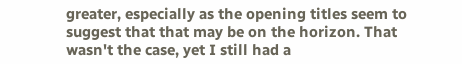greater, especially as the opening titles seem to suggest that that may be on the horizon. That wasn't the case, yet I still had a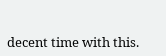decent time with this.